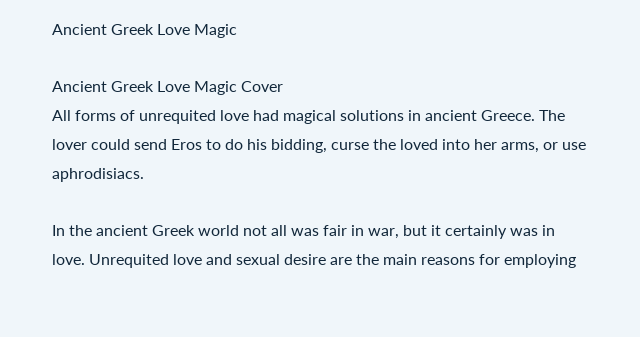Ancient Greek Love Magic

Ancient Greek Love Magic Cover
All forms of unrequited love had magical solutions in ancient Greece. The lover could send Eros to do his bidding, curse the loved into her arms, or use aphrodisiacs.

In the ancient Greek world not all was fair in war, but it certainly was in love. Unrequited love and sexual desire are the main reasons for employing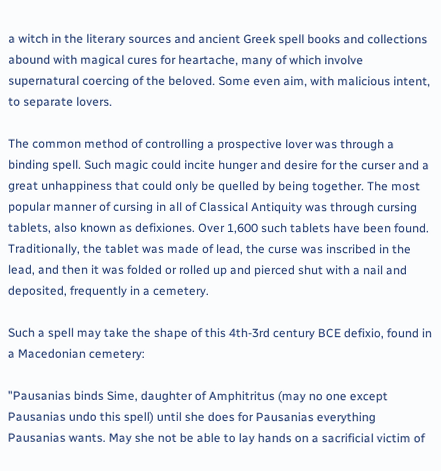a witch in the literary sources and ancient Greek spell books and collections abound with magical cures for heartache, many of which involve supernatural coercing of the beloved. Some even aim, with malicious intent, to separate lovers.

The common method of controlling a prospective lover was through a binding spell. Such magic could incite hunger and desire for the curser and a great unhappiness that could only be quelled by being together. The most popular manner of cursing in all of Classical Antiquity was through cursing tablets, also known as defixiones. Over 1,600 such tablets have been found. Traditionally, the tablet was made of lead, the curse was inscribed in the lead, and then it was folded or rolled up and pierced shut with a nail and deposited, frequently in a cemetery.

Such a spell may take the shape of this 4th-3rd century BCE defixio, found in a Macedonian cemetery:

"Pausanias binds Sime, daughter of Amphitritus (may no one except Pausanias undo this spell) until she does for Pausanias everything Pausanias wants. May she not be able to lay hands on a sacrificial victim of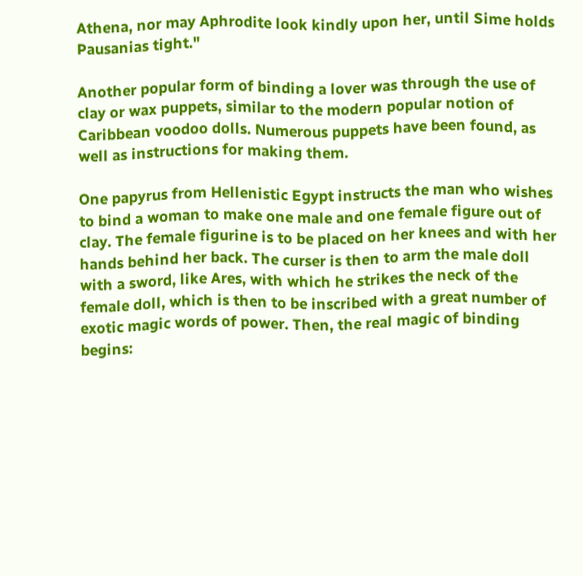Athena, nor may Aphrodite look kindly upon her, until Sime holds Pausanias tight."

Another popular form of binding a lover was through the use of clay or wax puppets, similar to the modern popular notion of Caribbean voodoo dolls. Numerous puppets have been found, as well as instructions for making them.

One papyrus from Hellenistic Egypt instructs the man who wishes to bind a woman to make one male and one female figure out of clay. The female figurine is to be placed on her knees and with her hands behind her back. The curser is then to arm the male doll with a sword, like Ares, with which he strikes the neck of the female doll, which is then to be inscribed with a great number of exotic magic words of power. Then, the real magic of binding begins: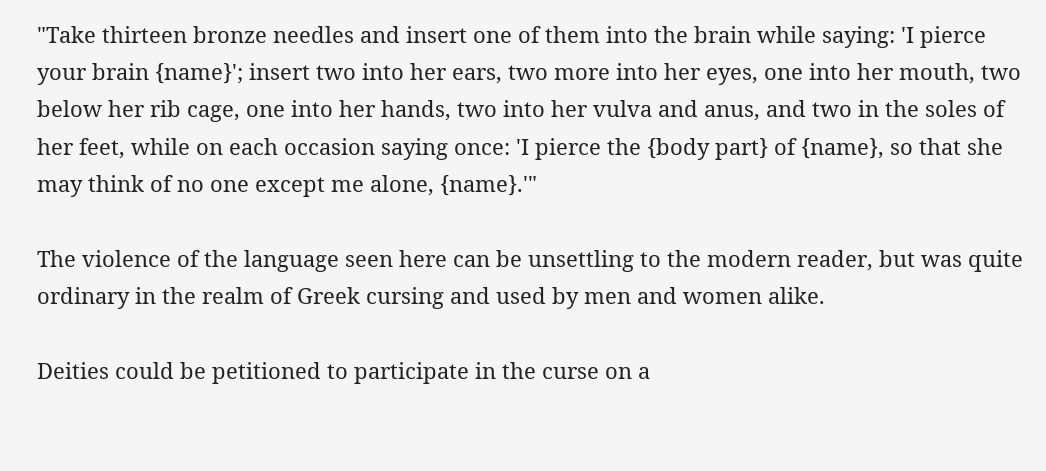"Take thirteen bronze needles and insert one of them into the brain while saying: 'I pierce your brain {name}'; insert two into her ears, two more into her eyes, one into her mouth, two below her rib cage, one into her hands, two into her vulva and anus, and two in the soles of her feet, while on each occasion saying once: 'I pierce the {body part} of {name}, so that she may think of no one except me alone, {name}.'"

The violence of the language seen here can be unsettling to the modern reader, but was quite ordinary in the realm of Greek cursing and used by men and women alike.

Deities could be petitioned to participate in the curse on a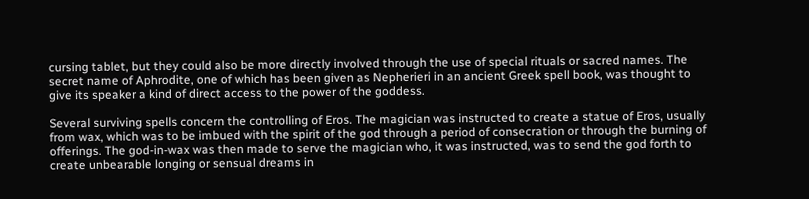cursing tablet, but they could also be more directly involved through the use of special rituals or sacred names. The secret name of Aphrodite, one of which has been given as Nepherieri in an ancient Greek spell book, was thought to give its speaker a kind of direct access to the power of the goddess.

Several surviving spells concern the controlling of Eros. The magician was instructed to create a statue of Eros, usually from wax, which was to be imbued with the spirit of the god through a period of consecration or through the burning of offerings. The god-in-wax was then made to serve the magician who, it was instructed, was to send the god forth to create unbearable longing or sensual dreams in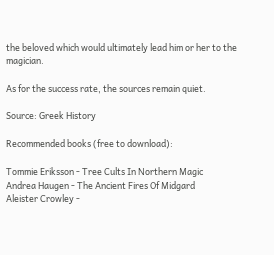the beloved which would ultimately lead him or her to the magician.

As for the success rate, the sources remain quiet.

Source: Greek History

Recommended books (free to download):

Tommie Eriksson - Tree Cults In Northern Magic
Andrea Haugen - The Ancient Fires Of Midgard
Aleister Crowley -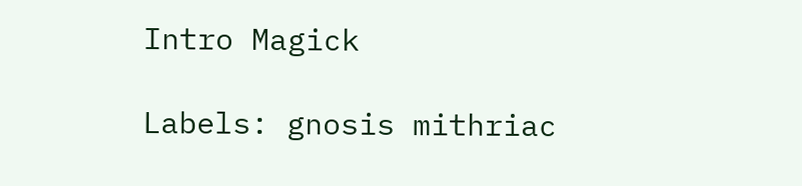Intro Magick

Labels: gnosis mithriac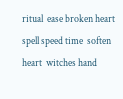ritual  ease broken heart  spell speed time  soften heart  witches hand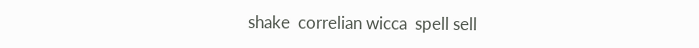shake  correlian wicca  spell sell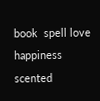book  spell love happiness  scented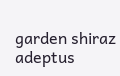garden shiraz  adeptus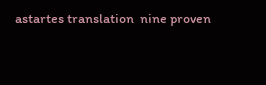astartes translation  nine proven